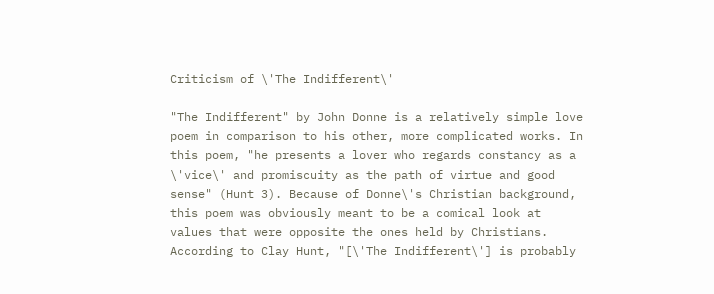Criticism of \'The Indifferent\'

"The Indifferent" by John Donne is a relatively simple love poem in comparison to his other, more complicated works. In this poem, "he presents a lover who regards constancy as a \'vice\' and promiscuity as the path of virtue and good sense" (Hunt 3). Because of Donne\'s Christian background, this poem was obviously meant to be a comical look at values that were opposite the ones held by Christians. According to Clay Hunt, "[\'The Indifferent\'] is probably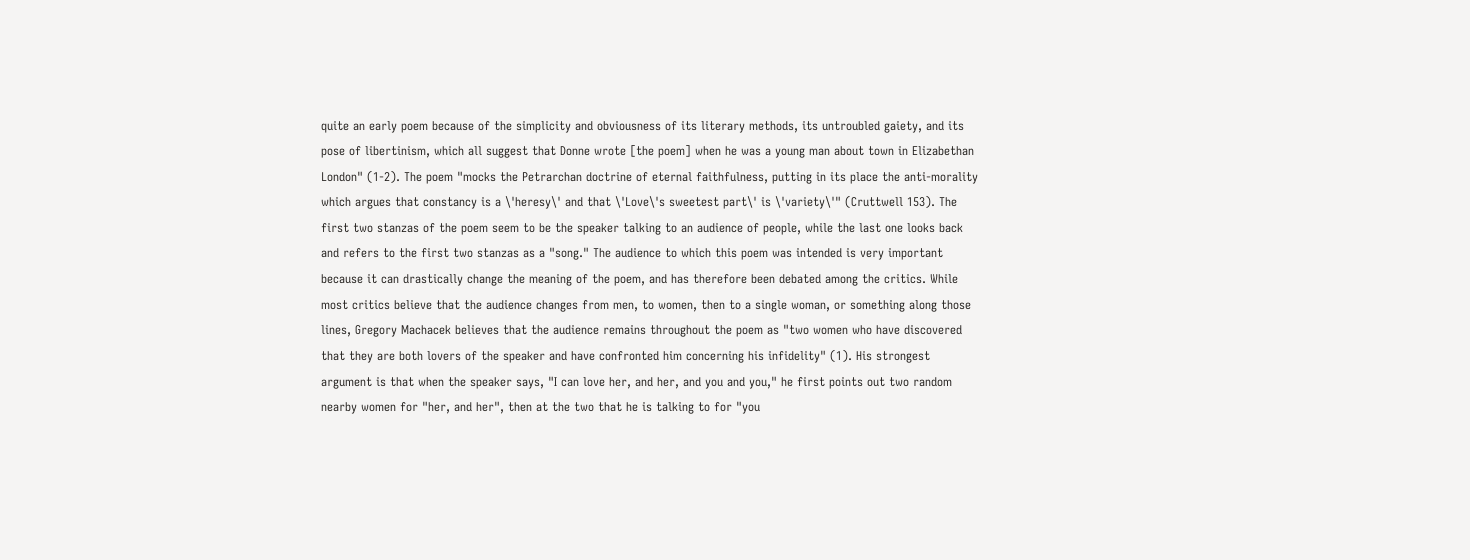quite an early poem because of the simplicity and obviousness of its literary methods, its untroubled gaiety, and its pose of libertinism, which all suggest that Donne wrote [the poem] when he was a young man about town in Elizabethan London" (1-2). The poem "mocks the Petrarchan doctrine of eternal faithfulness, putting in its place the anti-morality which argues that constancy is a \'heresy\' and that \'Love\'s sweetest part\' is \'variety\'" (Cruttwell 153). The first two stanzas of the poem seem to be the speaker talking to an audience of people, while the last one looks back and refers to the first two stanzas as a "song." The audience to which this poem was intended is very important because it can drastically change the meaning of the poem, and has therefore been debated among the critics. While most critics believe that the audience changes from men, to women, then to a single woman, or something along those lines, Gregory Machacek believes that the audience remains throughout the poem as "two women who have discovered that they are both lovers of the speaker and have confronted him concerning his infidelity" (1). His strongest argument is that when the speaker says, "I can love her, and her, and you and you," he first points out two random nearby women for "her, and her", then at the two that he is talking to for "you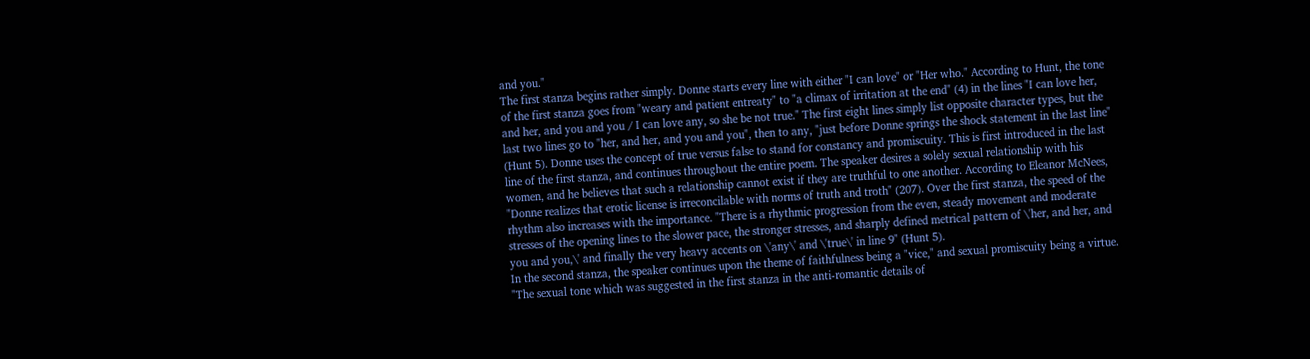and you."
The first stanza begins rather simply. Donne starts every line with either "I can love" or "Her who." According to Hunt, the tone of the first stanza goes from "weary and patient entreaty" to "a climax of irritation at the end" (4) in the lines "I can love her, and her, and you and you / I can love any, so she be not true." The first eight lines simply list opposite character types, but the last two lines go to "her, and her, and you and you", then to any, "just before Donne springs the shock statement in the last line" (Hunt 5). Donne uses the concept of true versus false to stand for constancy and promiscuity. This is first introduced in the last line of the first stanza, and continues throughout the entire poem. The speaker desires a solely sexual relationship with his women, and he believes that such a relationship cannot exist if they are truthful to one another. According to Eleanor McNees, "Donne realizes that erotic license is irreconcilable with norms of truth and troth" (207). Over the first stanza, the speed of the rhythm also increases with the importance. "There is a rhythmic progression from the even, steady movement and moderate stresses of the opening lines to the slower pace, the stronger stresses, and sharply defined metrical pattern of \'her, and her, and you and you,\' and finally the very heavy accents on \'any\' and \'true\' in line 9" (Hunt 5).
In the second stanza, the speaker continues upon the theme of faithfulness being a "vice," and sexual promiscuity being a virtue. "The sexual tone which was suggested in the first stanza in the anti-romantic details of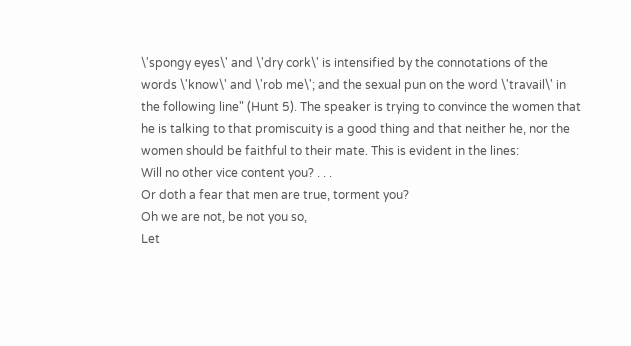\'spongy eyes\' and \'dry cork\' is intensified by the connotations of the words \'know\' and \'rob me\'; and the sexual pun on the word \'travail\' in the following line" (Hunt 5). The speaker is trying to convince the women that he is talking to that promiscuity is a good thing and that neither he, nor the women should be faithful to their mate. This is evident in the lines:
Will no other vice content you? . . .
Or doth a fear that men are true, torment you?
Oh we are not, be not you so,
Let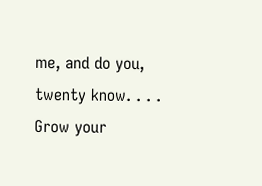me, and do you, twenty know. . . .
Grow your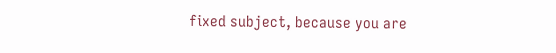fixed subject, because you are